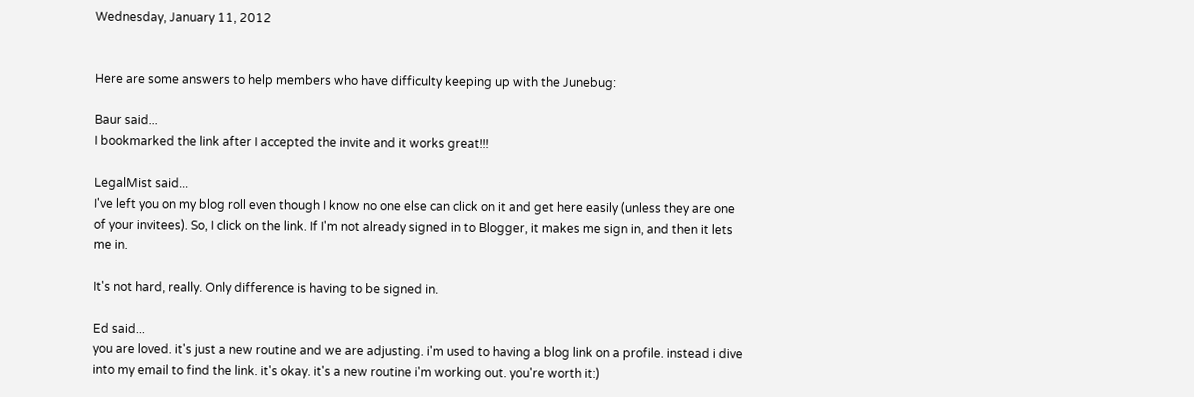Wednesday, January 11, 2012


Here are some answers to help members who have difficulty keeping up with the Junebug:

Baur said...
I bookmarked the link after I accepted the invite and it works great!!!

LegalMist said...
I've left you on my blog roll even though I know no one else can click on it and get here easily (unless they are one of your invitees). So, I click on the link. If I'm not already signed in to Blogger, it makes me sign in, and then it lets me in.

It's not hard, really. Only difference is having to be signed in.

Ed said...
you are loved. it's just a new routine and we are adjusting. i'm used to having a blog link on a profile. instead i dive into my email to find the link. it's okay. it's a new routine i'm working out. you're worth it:)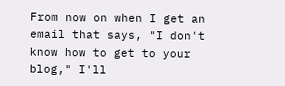From now on when I get an email that says, "I don't know how to get to your blog," I'll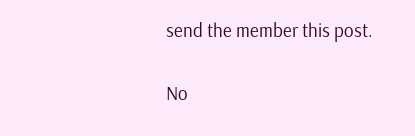send the member this post.

No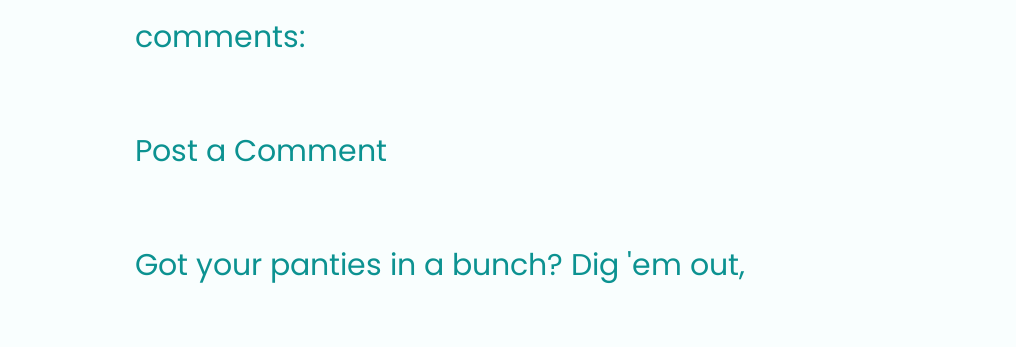comments:

Post a Comment

Got your panties in a bunch? Dig 'em out,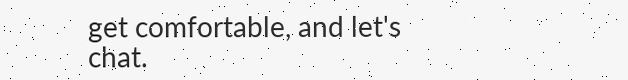get comfortable, and let's chat.